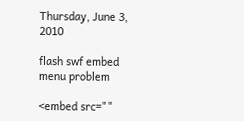Thursday, June 3, 2010

flash swf embed menu problem

<embed src=""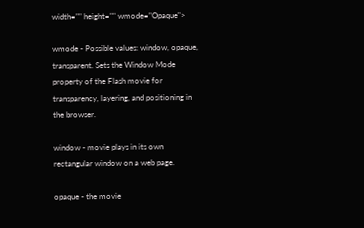width="" height="" wmode="Opaque">

wmode - Possible values: window, opaque, transparent. Sets the Window Mode property of the Flash movie for transparency, layering, and positioning in the browser.

window - movie plays in its own rectangular window on a web page.

opaque - the movie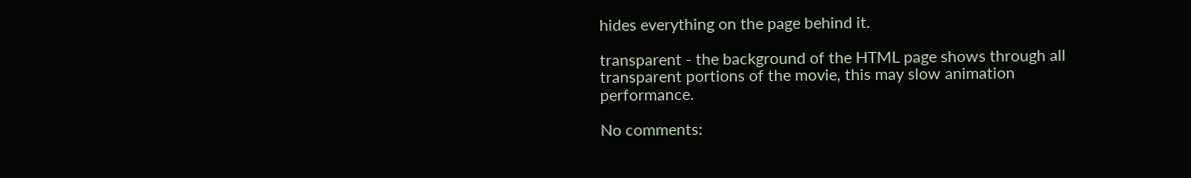hides everything on the page behind it.

transparent - the background of the HTML page shows through all transparent portions of the movie, this may slow animation performance.

No comments: